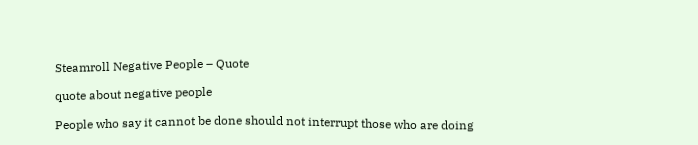Steamroll Negative People – Quote

quote about negative people

People who say it cannot be done should not interrupt those who are doing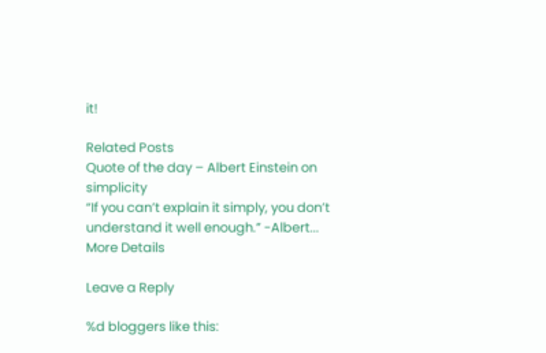it!

Related Posts
Quote of the day – Albert Einstein on simplicity
“If you can’t explain it simply, you don’t understand it well enough.” -Albert...
More Details

Leave a Reply

%d bloggers like this: